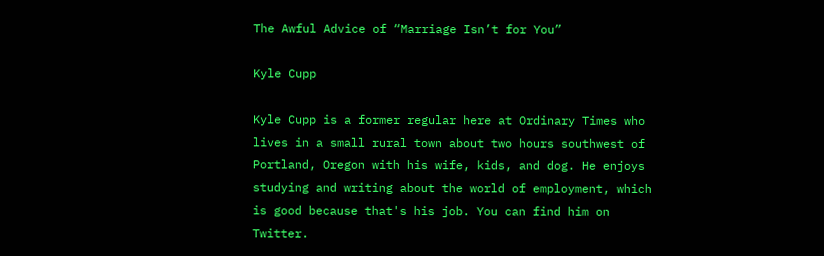The Awful Advice of “Marriage Isn’t for You”

Kyle Cupp

Kyle Cupp is a former regular here at Ordinary Times who lives in a small rural town about two hours southwest of Portland, Oregon with his wife, kids, and dog. He enjoys studying and writing about the world of employment, which is good because that's his job. You can find him on Twitter.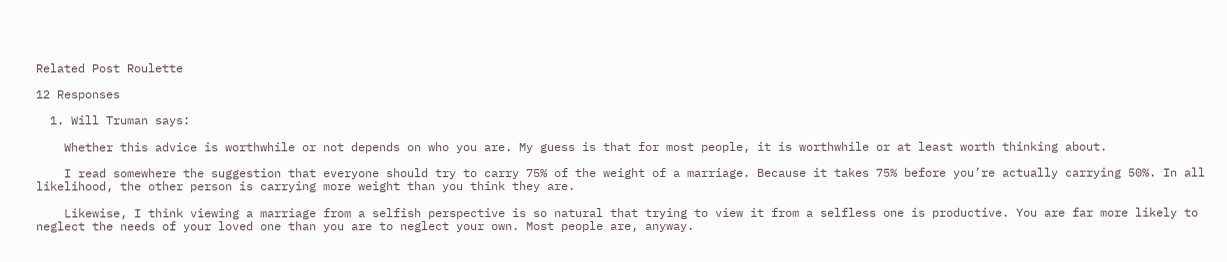Related Post Roulette

12 Responses

  1. Will Truman says:

    Whether this advice is worthwhile or not depends on who you are. My guess is that for most people, it is worthwhile or at least worth thinking about.

    I read somewhere the suggestion that everyone should try to carry 75% of the weight of a marriage. Because it takes 75% before you’re actually carrying 50%. In all likelihood, the other person is carrying more weight than you think they are.

    Likewise, I think viewing a marriage from a selfish perspective is so natural that trying to view it from a selfless one is productive. You are far more likely to neglect the needs of your loved one than you are to neglect your own. Most people are, anyway.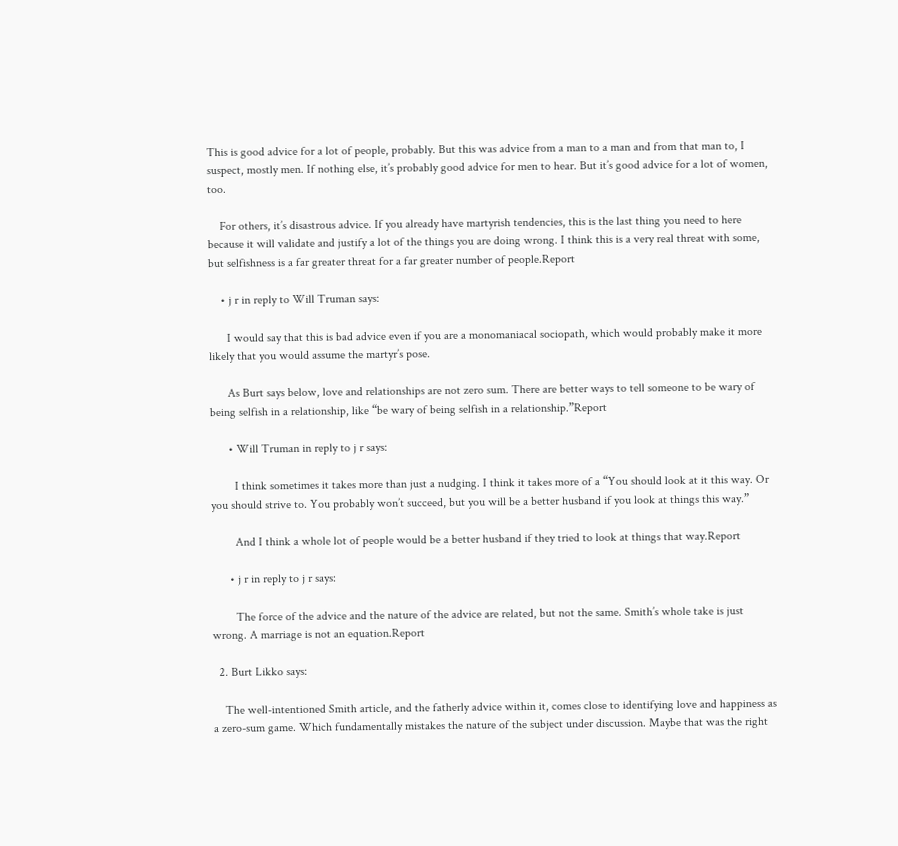This is good advice for a lot of people, probably. But this was advice from a man to a man and from that man to, I suspect, mostly men. If nothing else, it’s probably good advice for men to hear. But it’s good advice for a lot of women, too.

    For others, it’s disastrous advice. If you already have martyrish tendencies, this is the last thing you need to here because it will validate and justify a lot of the things you are doing wrong. I think this is a very real threat with some, but selfishness is a far greater threat for a far greater number of people.Report

    • j r in reply to Will Truman says:

      I would say that this is bad advice even if you are a monomaniacal sociopath, which would probably make it more likely that you would assume the martyr’s pose.

      As Burt says below, love and relationships are not zero sum. There are better ways to tell someone to be wary of being selfish in a relationship, like “be wary of being selfish in a relationship.”Report

      • Will Truman in reply to j r says:

        I think sometimes it takes more than just a nudging. I think it takes more of a “You should look at it this way. Or you should strive to. You probably won’t succeed, but you will be a better husband if you look at things this way.”

        And I think a whole lot of people would be a better husband if they tried to look at things that way.Report

      • j r in reply to j r says:

        The force of the advice and the nature of the advice are related, but not the same. Smith’s whole take is just wrong. A marriage is not an equation.Report

  2. Burt Likko says:

    The well-intentioned Smith article, and the fatherly advice within it, comes close to identifying love and happiness as a zero-sum game. Which fundamentally mistakes the nature of the subject under discussion. Maybe that was the right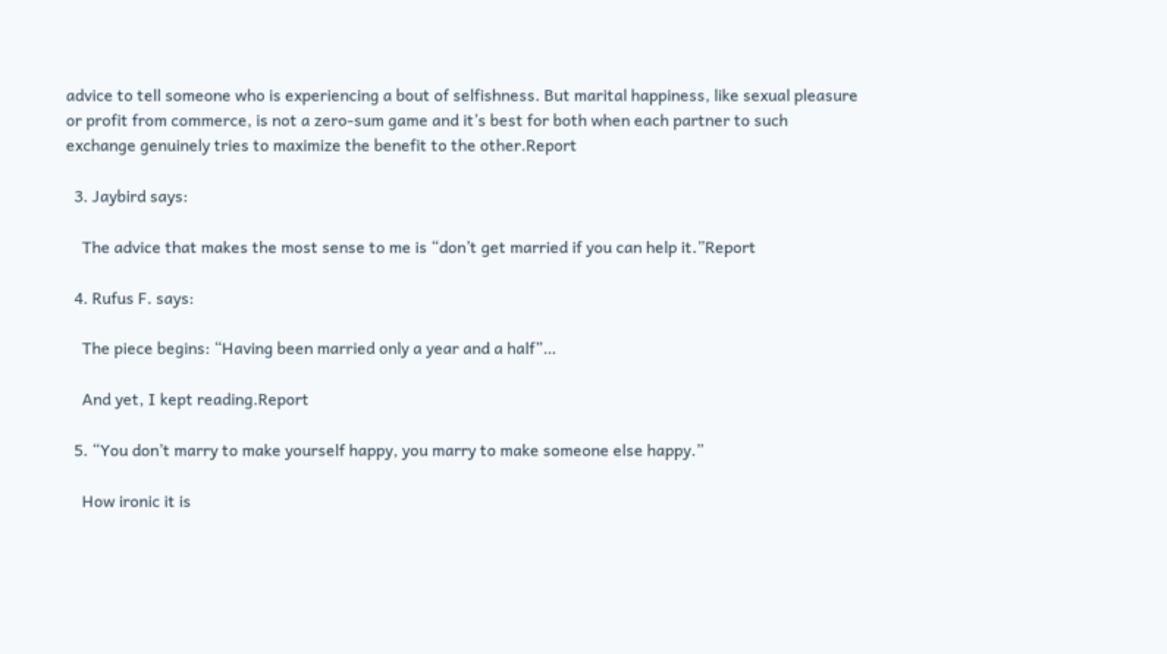advice to tell someone who is experiencing a bout of selfishness. But marital happiness, like sexual pleasure or profit from commerce, is not a zero-sum game and it’s best for both when each partner to such exchange genuinely tries to maximize the benefit to the other.Report

  3. Jaybird says:

    The advice that makes the most sense to me is “don’t get married if you can help it.”Report

  4. Rufus F. says:

    The piece begins: “Having been married only a year and a half”…

    And yet, I kept reading.Report

  5. “You don’t marry to make yourself happy, you marry to make someone else happy.”

    How ironic it is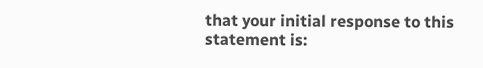that your initial response to this statement is: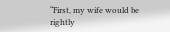“First, my wife would be rightly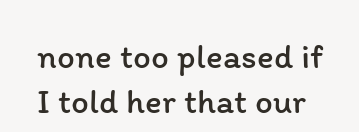none too pleased if I told her that our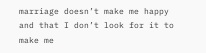marriage doesn’t make me happy and that I don’t look for it to make me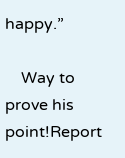happy.”

    Way to prove his point!Report